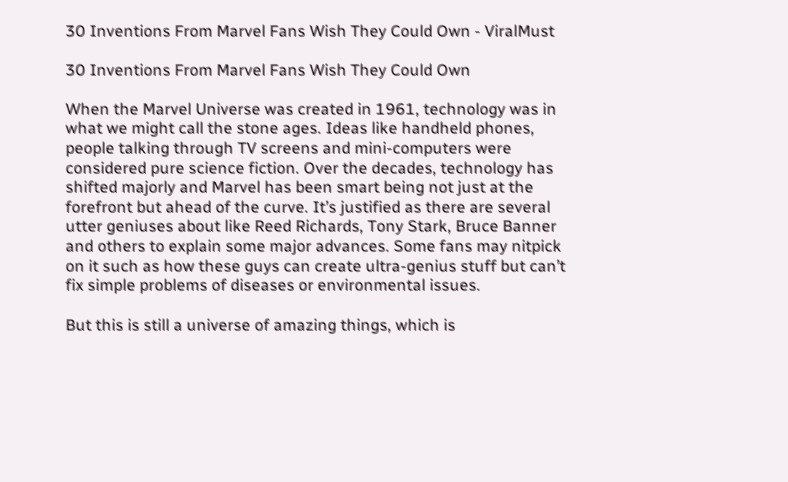30 Inventions From Marvel Fans Wish They Could Own - ViralMust

30 Inventions From Marvel Fans Wish They Could Own

When the Marvel Universe was created in 1961, technology was in what we might call the stone ages. Ideas like handheld phones, people talking through TV screens and mini-computers were considered pure science fiction. Over the decades, technology has shifted majorly and Marvel has been smart being not just at the forefront but ahead of the curve. It’s justified as there are several utter geniuses about like Reed Richards, Tony Stark, Bruce Banner and others to explain some major advances. Some fans may nitpick on it such as how these guys can create ultra-genius stuff but can’t fix simple problems of diseases or environmental issues.

But this is still a universe of amazing things, which is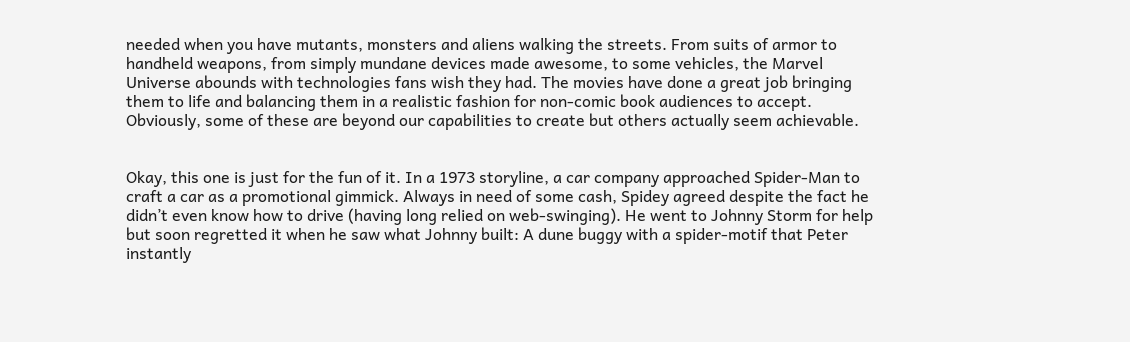needed when you have mutants, monsters and aliens walking the streets. From suits of armor to handheld weapons, from simply mundane devices made awesome, to some vehicles, the Marvel Universe abounds with technologies fans wish they had. The movies have done a great job bringing them to life and balancing them in a realistic fashion for non-comic book audiences to accept. Obviously, some of these are beyond our capabilities to create but others actually seem achievable.


Okay, this one is just for the fun of it. In a 1973 storyline, a car company approached Spider-Man to craft a car as a promotional gimmick. Always in need of some cash, Spidey agreed despite the fact he didn’t even know how to drive (having long relied on web-swinging). He went to Johnny Storm for help but soon regretted it when he saw what Johnny built: A dune buggy with a spider-motif that Peter instantly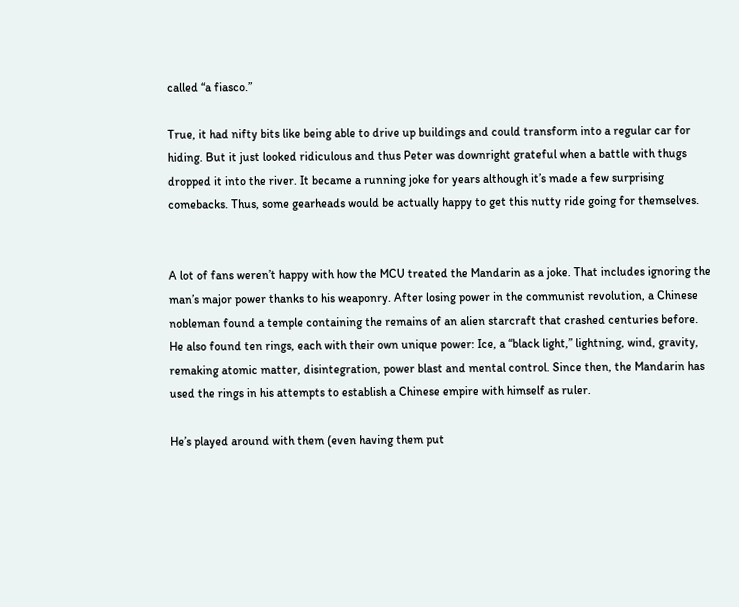called “a fiasco.”

True, it had nifty bits like being able to drive up buildings and could transform into a regular car for hiding. But it just looked ridiculous and thus Peter was downright grateful when a battle with thugs dropped it into the river. It became a running joke for years although it’s made a few surprising comebacks. Thus, some gearheads would be actually happy to get this nutty ride going for themselves.


A lot of fans weren’t happy with how the MCU treated the Mandarin as a joke. That includes ignoring the man’s major power thanks to his weaponry. After losing power in the communist revolution, a Chinese nobleman found a temple containing the remains of an alien starcraft that crashed centuries before. He also found ten rings, each with their own unique power: Ice, a “black light,” lightning, wind, gravity, remaking atomic matter, disintegration, power blast and mental control. Since then, the Mandarin has used the rings in his attempts to establish a Chinese empire with himself as ruler.

He’s played around with them (even having them put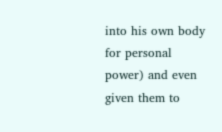into his own body for personal power) and even given them to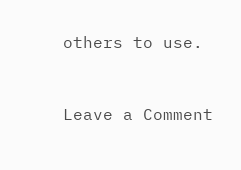others to use.


Leave a Comment